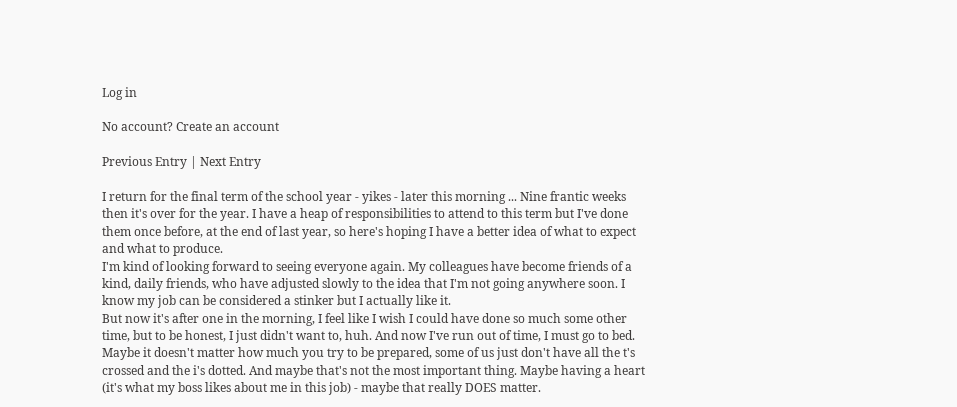Log in

No account? Create an account

Previous Entry | Next Entry

I return for the final term of the school year - yikes - later this morning ... Nine frantic weeks then it's over for the year. I have a heap of responsibilities to attend to this term but I've done them once before, at the end of last year, so here's hoping I have a better idea of what to expect and what to produce.
I'm kind of looking forward to seeing everyone again. My colleagues have become friends of a kind, daily friends, who have adjusted slowly to the idea that I'm not going anywhere soon. I know my job can be considered a stinker but I actually like it.
But now it's after one in the morning, I feel like I wish I could have done so much some other time, but to be honest, I just didn't want to, huh. And now I've run out of time, I must go to bed. Maybe it doesn't matter how much you try to be prepared, some of us just don't have all the t's crossed and the i's dotted. And maybe that's not the most important thing. Maybe having a heart (it's what my boss likes about me in this job) - maybe that really DOES matter.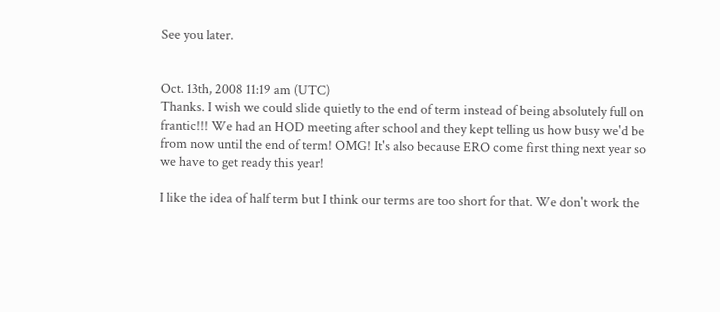See you later.


Oct. 13th, 2008 11:19 am (UTC)
Thanks. I wish we could slide quietly to the end of term instead of being absolutely full on frantic!!! We had an HOD meeting after school and they kept telling us how busy we'd be from now until the end of term! OMG! It's also because ERO come first thing next year so we have to get ready this year!

I like the idea of half term but I think our terms are too short for that. We don't work the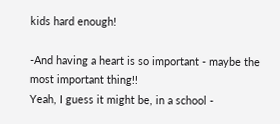kids hard enough!

-And having a heart is so important - maybe the most important thing!!
Yeah, I guess it might be, in a school -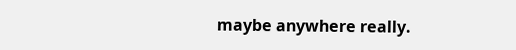maybe anywhere really.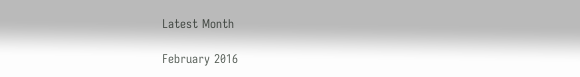Latest Month

February 2016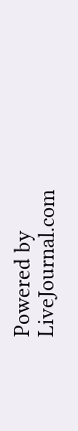Powered by LiveJournal.com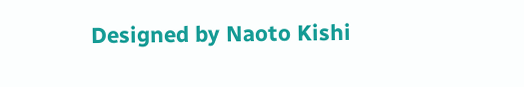Designed by Naoto Kishi